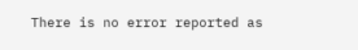There is no error reported as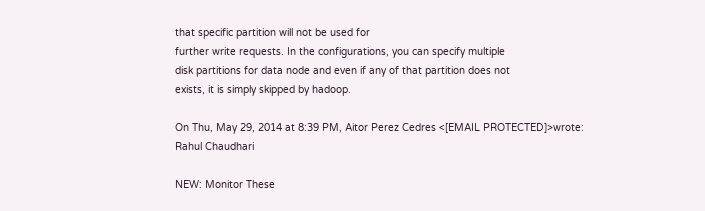that specific partition will not be used for
further write requests. In the configurations, you can specify multiple
disk partitions for data node and even if any of that partition does not
exists, it is simply skipped by hadoop.

On Thu, May 29, 2014 at 8:39 PM, Aitor Perez Cedres <[EMAIL PROTECTED]>wrote:
Rahul Chaudhari

NEW: Monitor These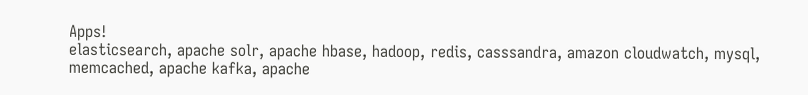Apps!
elasticsearch, apache solr, apache hbase, hadoop, redis, casssandra, amazon cloudwatch, mysql, memcached, apache kafka, apache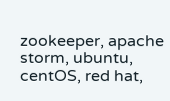zookeeper, apache storm, ubuntu, centOS, red hat,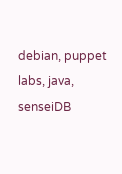debian, puppet labs, java, senseiDB